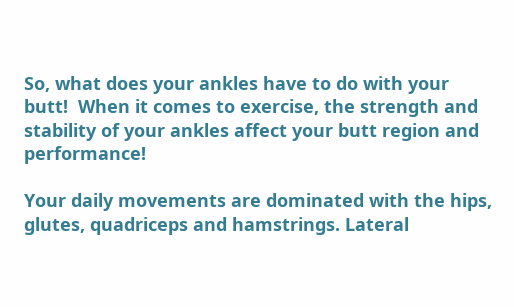So, what does your ankles have to do with your butt!  When it comes to exercise, the strength and stability of your ankles affect your butt region and performance!

Your daily movements are dominated with the hips, glutes, quadriceps and hamstrings. Lateral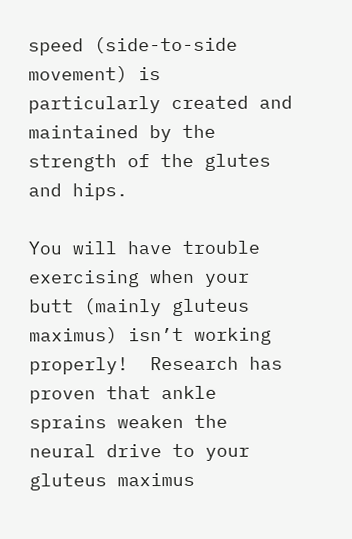speed (side-to-side movement) is particularly created and maintained by the strength of the glutes and hips.

You will have trouble exercising when your butt (mainly gluteus maximus) isn’t working properly!  Research has proven that ankle sprains weaken the neural drive to your gluteus maximus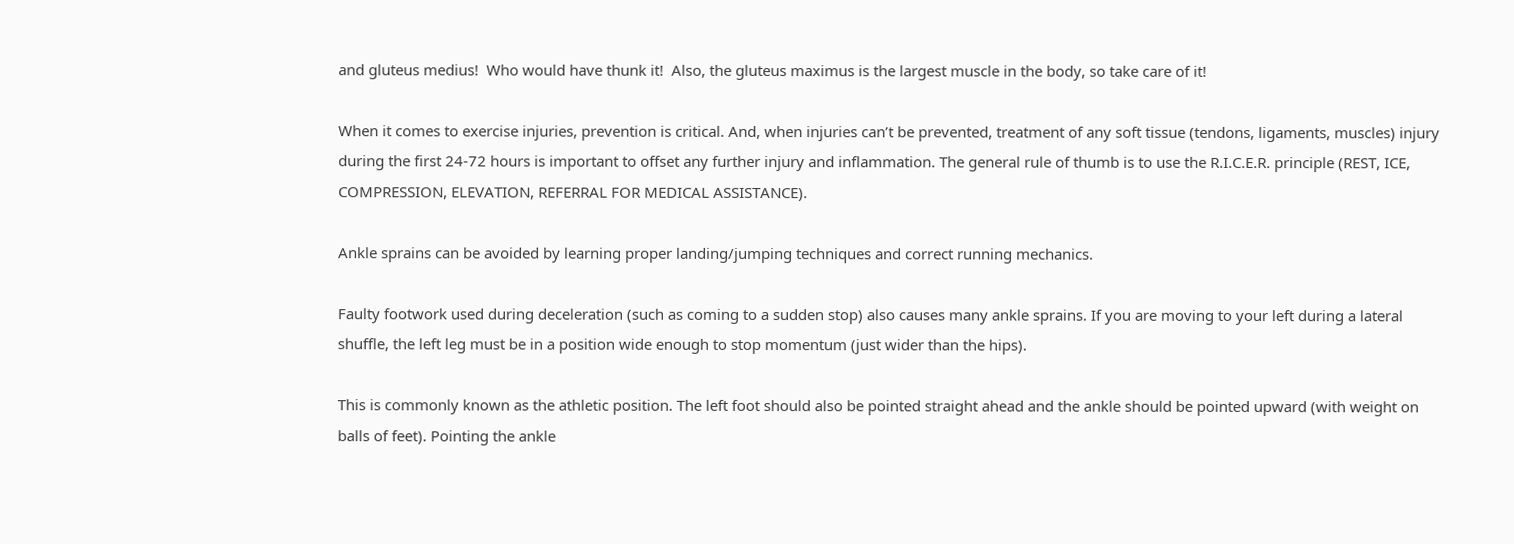and gluteus medius!  Who would have thunk it!  Also, the gluteus maximus is the largest muscle in the body, so take care of it!

When it comes to exercise injuries, prevention is critical. And, when injuries can’t be prevented, treatment of any soft tissue (tendons, ligaments, muscles) injury during the first 24-72 hours is important to offset any further injury and inflammation. The general rule of thumb is to use the R.I.C.E.R. principle (REST, ICE, COMPRESSION, ELEVATION, REFERRAL FOR MEDICAL ASSISTANCE).

Ankle sprains can be avoided by learning proper landing/jumping techniques and correct running mechanics.

Faulty footwork used during deceleration (such as coming to a sudden stop) also causes many ankle sprains. If you are moving to your left during a lateral shuffle, the left leg must be in a position wide enough to stop momentum (just wider than the hips).

This is commonly known as the athletic position. The left foot should also be pointed straight ahead and the ankle should be pointed upward (with weight on balls of feet). Pointing the ankle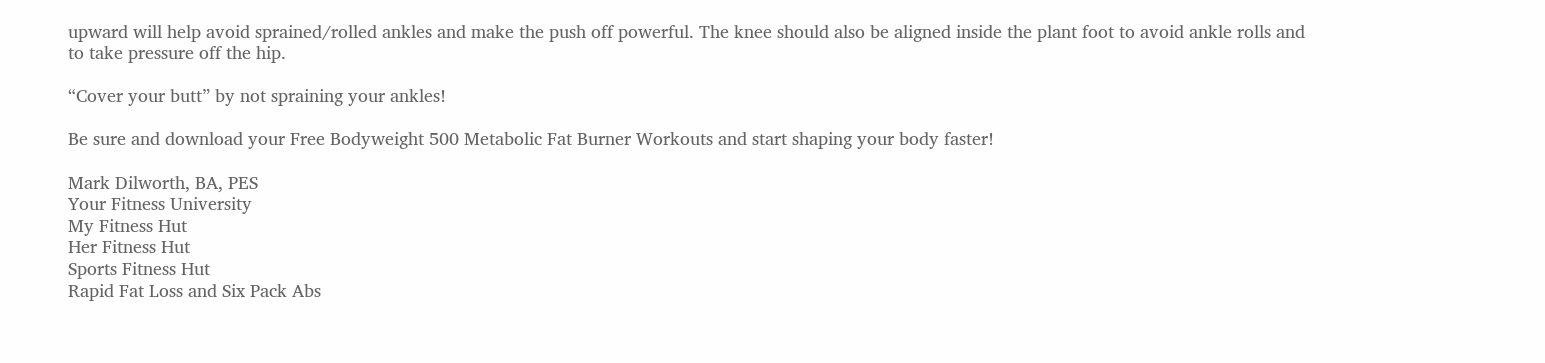upward will help avoid sprained/rolled ankles and make the push off powerful. The knee should also be aligned inside the plant foot to avoid ankle rolls and to take pressure off the hip.

“Cover your butt” by not spraining your ankles!

Be sure and download your Free Bodyweight 500 Metabolic Fat Burner Workouts and start shaping your body faster!

Mark Dilworth, BA, PES
Your Fitness University
My Fitness Hut
Her Fitness Hut
Sports Fitness Hut
Rapid Fat Loss and Six Pack Abs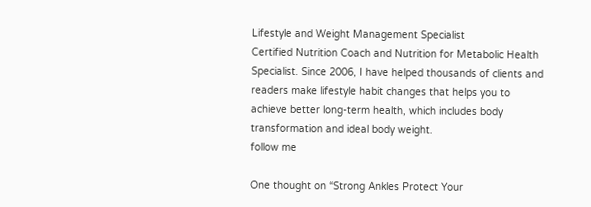Lifestyle and Weight Management Specialist
Certified Nutrition Coach and Nutrition for Metabolic Health Specialist. Since 2006, I have helped thousands of clients and readers make lifestyle habit changes that helps you to achieve better long-term health, which includes body transformation and ideal body weight.
follow me

One thought on “Strong Ankles Protect Your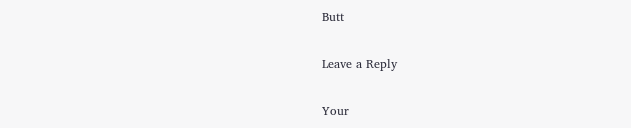Butt

Leave a Reply

Your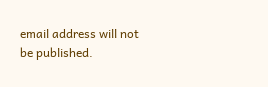email address will not be published.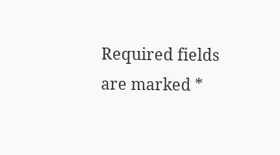Required fields are marked *